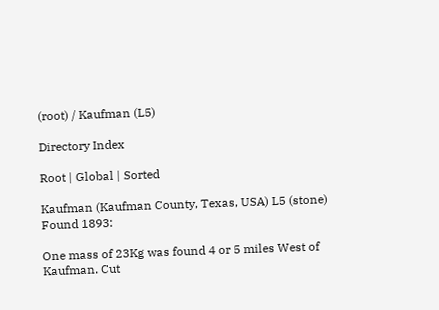(root) / Kaufman (L5)

Directory Index

Root | Global | Sorted

Kaufman (Kaufman County, Texas, USA) L5 (stone) Found 1893:

One mass of 23Kg was found 4 or 5 miles West of Kaufman. Cut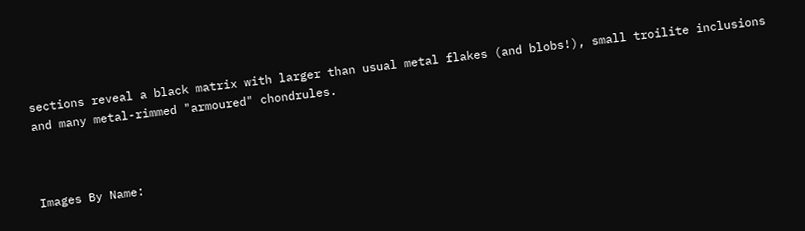sections reveal a black matrix with larger than usual metal flakes (and blobs!), small troilite inclusions and many metal-rimmed "armoured" chondrules.



Images By Name: